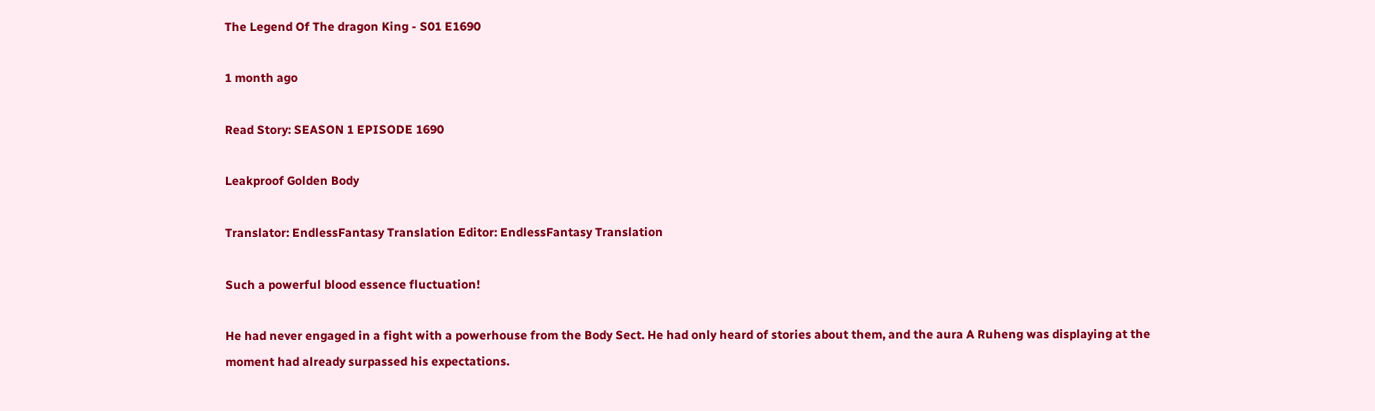The Legend Of The dragon King - S01 E1690

1 month ago

Read Story: SEASON 1 EPISODE 1690

Leakproof Golden Body

Translator: EndlessFantasy Translation Editor: EndlessFantasy Translation

Such a powerful blood essence fluctuation!

He had never engaged in a fight with a powerhouse from the Body Sect. He had only heard of stories about them, and the aura A Ruheng was displaying at the moment had already surpassed his expectations.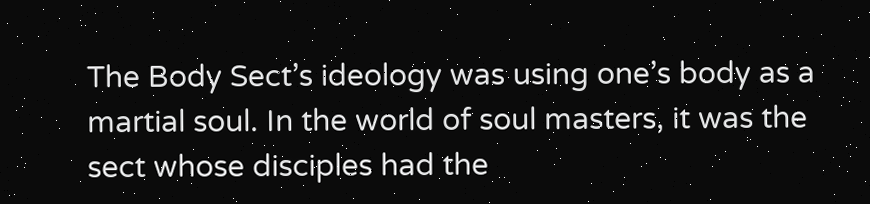The Body Sect’s ideology was using one’s body as a martial soul. In the world of soul masters, it was the sect whose disciples had the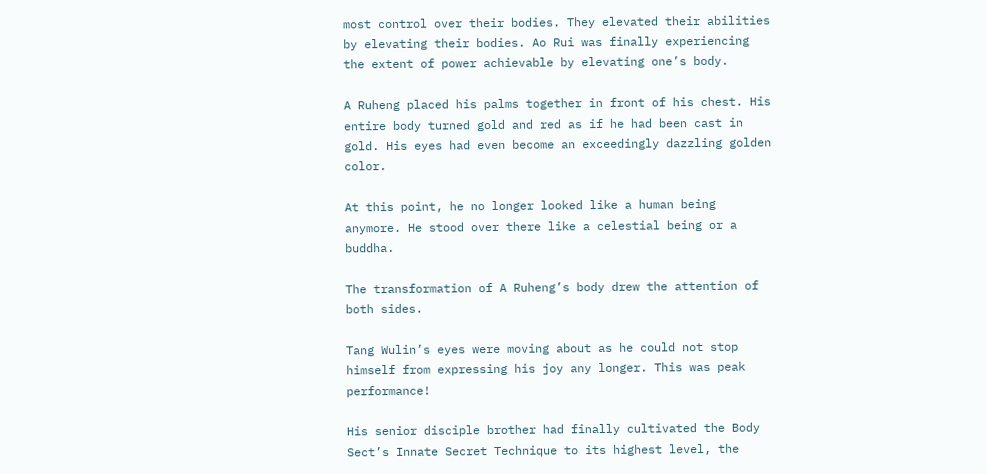most control over their bodies. They elevated their abilities by elevating their bodies. Ao Rui was finally experiencing the extent of power achievable by elevating one’s body.

A Ruheng placed his palms together in front of his chest. His entire body turned gold and red as if he had been cast in gold. His eyes had even become an exceedingly dazzling golden color.

At this point, he no longer looked like a human being anymore. He stood over there like a celestial being or a buddha.

The transformation of A Ruheng’s body drew the attention of both sides.

Tang Wulin’s eyes were moving about as he could not stop himself from expressing his joy any longer. This was peak performance!

His senior disciple brother had finally cultivated the Body Sect’s Innate Secret Technique to its highest level, the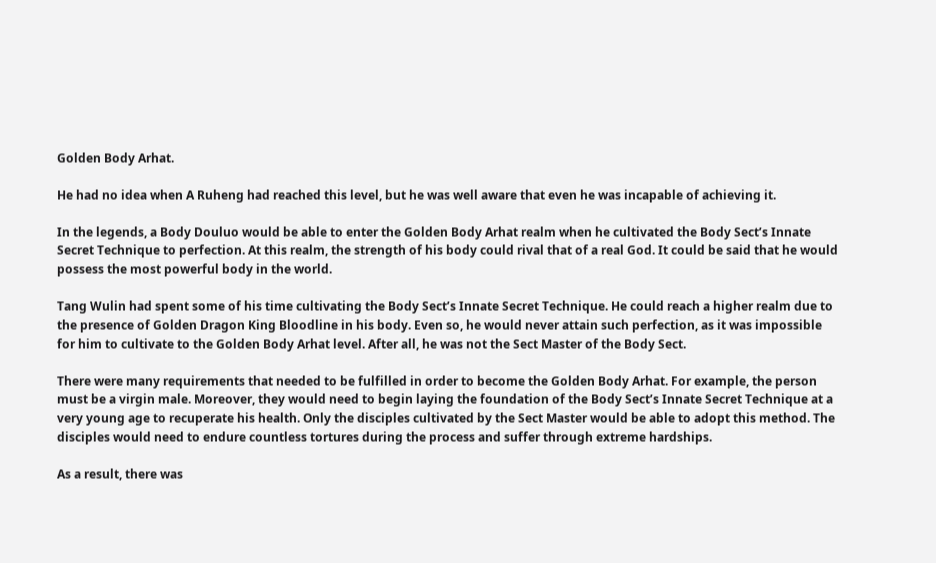Golden Body Arhat.

He had no idea when A Ruheng had reached this level, but he was well aware that even he was incapable of achieving it.

In the legends, a Body Douluo would be able to enter the Golden Body Arhat realm when he cultivated the Body Sect’s Innate Secret Technique to perfection. At this realm, the strength of his body could rival that of a real God. It could be said that he would possess the most powerful body in the world.

Tang Wulin had spent some of his time cultivating the Body Sect’s Innate Secret Technique. He could reach a higher realm due to the presence of Golden Dragon King Bloodline in his body. Even so, he would never attain such perfection, as it was impossible for him to cultivate to the Golden Body Arhat level. After all, he was not the Sect Master of the Body Sect.

There were many requirements that needed to be fulfilled in order to become the Golden Body Arhat. For example, the person must be a virgin male. Moreover, they would need to begin laying the foundation of the Body Sect’s Innate Secret Technique at a very young age to recuperate his health. Only the disciples cultivated by the Sect Master would be able to adopt this method. The disciples would need to endure countless tortures during the process and suffer through extreme hardships.

As a result, there was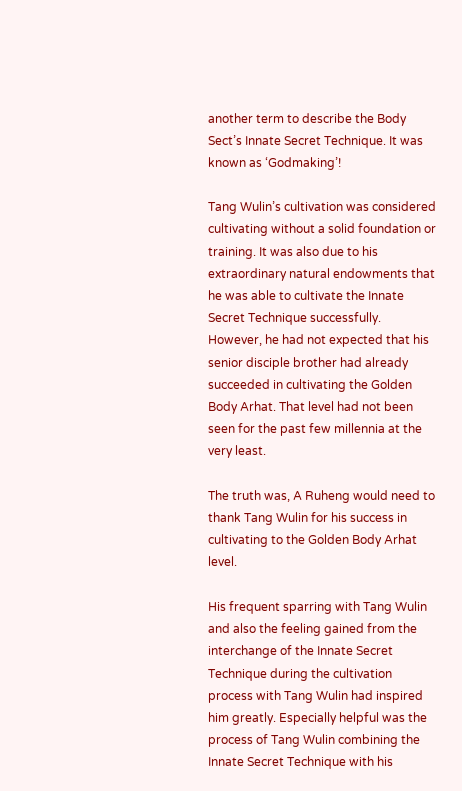another term to describe the Body Sect’s Innate Secret Technique. It was known as ‘Godmaking’!

Tang Wulin’s cultivation was considered cultivating without a solid foundation or training. It was also due to his extraordinary natural endowments that he was able to cultivate the Innate Secret Technique successfully. However, he had not expected that his senior disciple brother had already succeeded in cultivating the Golden Body Arhat. That level had not been seen for the past few millennia at the very least.

The truth was, A Ruheng would need to thank Tang Wulin for his success in cultivating to the Golden Body Arhat level.

His frequent sparring with Tang Wulin and also the feeling gained from the interchange of the Innate Secret Technique during the cultivation process with Tang Wulin had inspired him greatly. Especially helpful was the process of Tang Wulin combining the Innate Secret Technique with his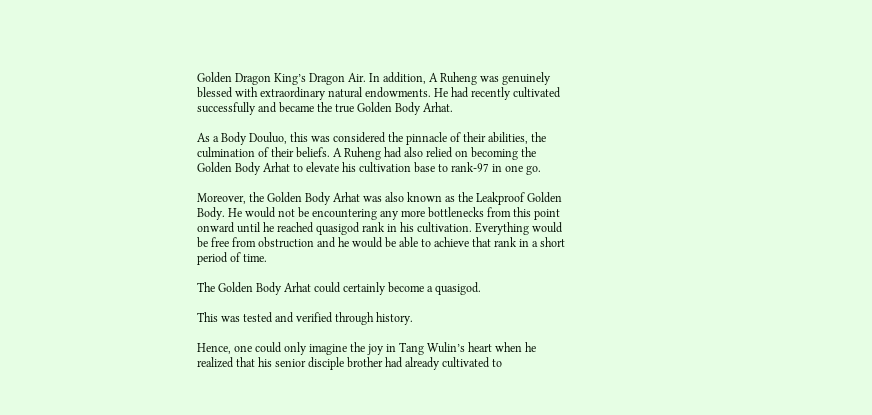Golden Dragon King’s Dragon Air. In addition, A Ruheng was genuinely blessed with extraordinary natural endowments. He had recently cultivated successfully and became the true Golden Body Arhat.

As a Body Douluo, this was considered the pinnacle of their abilities, the culmination of their beliefs. A Ruheng had also relied on becoming the Golden Body Arhat to elevate his cultivation base to rank-97 in one go.

Moreover, the Golden Body Arhat was also known as the Leakproof Golden Body. He would not be encountering any more bottlenecks from this point onward until he reached quasigod rank in his cultivation. Everything would be free from obstruction and he would be able to achieve that rank in a short period of time.

The Golden Body Arhat could certainly become a quasigod.

This was tested and verified through history.

Hence, one could only imagine the joy in Tang Wulin’s heart when he realized that his senior disciple brother had already cultivated to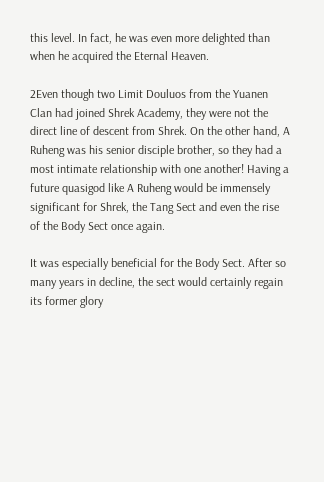this level. In fact, he was even more delighted than when he acquired the Eternal Heaven.

2Even though two Limit Douluos from the Yuanen Clan had joined Shrek Academy, they were not the direct line of descent from Shrek. On the other hand, A Ruheng was his senior disciple brother, so they had a most intimate relationship with one another! Having a future quasigod like A Ruheng would be immensely significant for Shrek, the Tang Sect and even the rise of the Body Sect once again.

It was especially beneficial for the Body Sect. After so many years in decline, the sect would certainly regain its former glory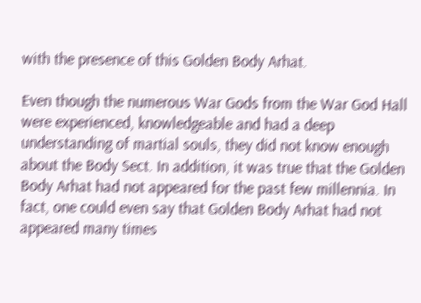with the presence of this Golden Body Arhat.

Even though the numerous War Gods from the War God Hall were experienced, knowledgeable and had a deep understanding of martial souls, they did not know enough about the Body Sect. In addition, it was true that the Golden Body Arhat had not appeared for the past few millennia. In fact, one could even say that Golden Body Arhat had not appeared many times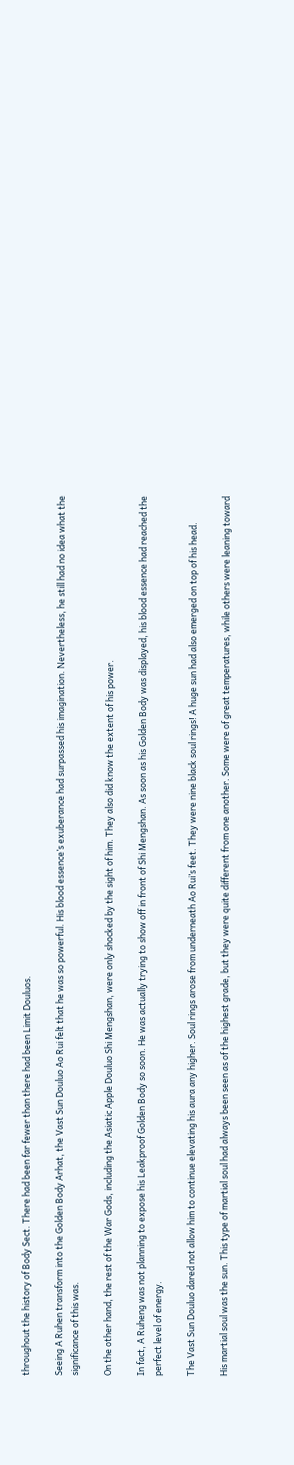throughout the history of Body Sect. There had been far fewer than there had been Limit Douluos.

Seeing A Ruhen transform into the Golden Body Arhat, the Vast Sun Douluo Ao Rui felt that he was so powerful. His blood essence’s exuberance had surpassed his imagination. Nevertheless, he still had no idea what the significance of this was.

On the other hand, the rest of the War Gods, including the Asiatic Apple Douluo Shi Mengshan, were only shocked by the sight of him. They also did know the extent of his power.

In fact, A Ruheng was not planning to expose his Leakproof Golden Body so soon. He was actually trying to show off in front of Shi Mengshan. As soon as his Golden Body was displayed, his blood essence had reached the perfect level of energy.

The Vast Sun Douluo dared not allow him to continue elevating his aura any higher. Soul rings arose from underneath Ao Rui’s feet. They were nine black soul rings! A huge sun had also emerged on top of his head.

His martial soul was the sun. This type of martial soul had always been seen as of the highest grade, but they were quite different from one another. Some were of great temperatures, while others were leaning toward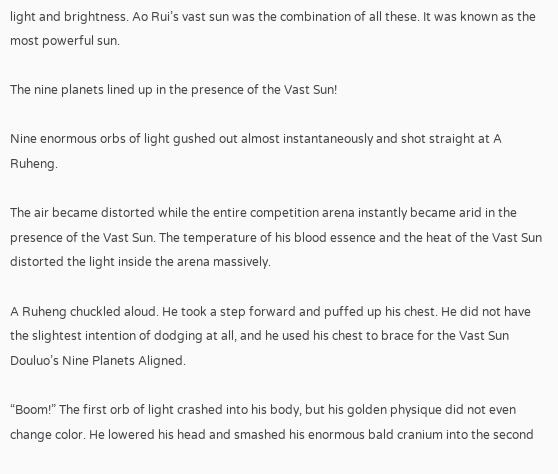light and brightness. Ao Rui’s vast sun was the combination of all these. It was known as the most powerful sun.

The nine planets lined up in the presence of the Vast Sun!

Nine enormous orbs of light gushed out almost instantaneously and shot straight at A Ruheng.

The air became distorted while the entire competition arena instantly became arid in the presence of the Vast Sun. The temperature of his blood essence and the heat of the Vast Sun distorted the light inside the arena massively.

A Ruheng chuckled aloud. He took a step forward and puffed up his chest. He did not have the slightest intention of dodging at all, and he used his chest to brace for the Vast Sun Douluo’s Nine Planets Aligned.

“Boom!” The first orb of light crashed into his body, but his golden physique did not even change color. He lowered his head and smashed his enormous bald cranium into the second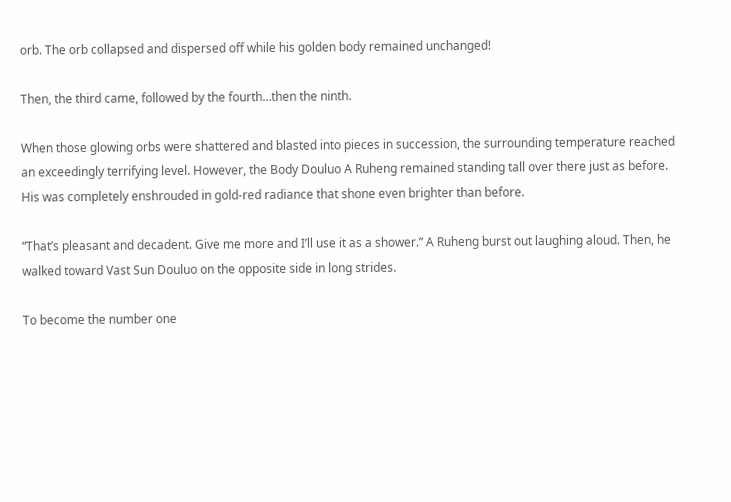orb. The orb collapsed and dispersed off while his golden body remained unchanged!

Then, the third came, followed by the fourth…then the ninth.

When those glowing orbs were shattered and blasted into pieces in succession, the surrounding temperature reached an exceedingly terrifying level. However, the Body Douluo A Ruheng remained standing tall over there just as before. His was completely enshrouded in gold-red radiance that shone even brighter than before.

“That’s pleasant and decadent. Give me more and I’ll use it as a shower.” A Ruheng burst out laughing aloud. Then, he walked toward Vast Sun Douluo on the opposite side in long strides.

To become the number one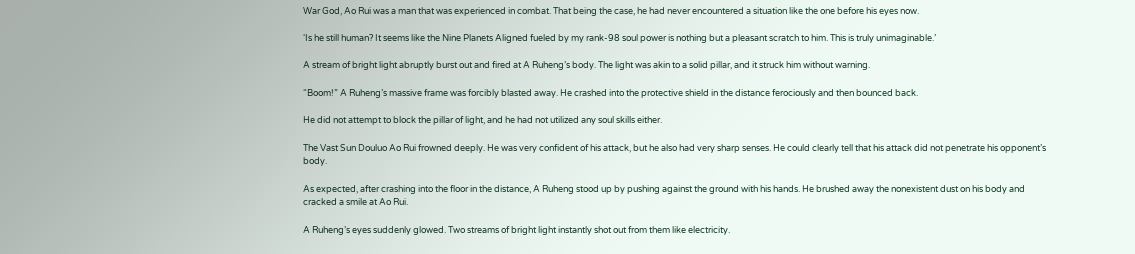War God, Ao Rui was a man that was experienced in combat. That being the case, he had never encountered a situation like the one before his eyes now.

‘Is he still human? It seems like the Nine Planets Aligned fueled by my rank-98 soul power is nothing but a pleasant scratch to him. This is truly unimaginable.’

A stream of bright light abruptly burst out and fired at A Ruheng’s body. The light was akin to a solid pillar, and it struck him without warning.

“Boom!” A Ruheng’s massive frame was forcibly blasted away. He crashed into the protective shield in the distance ferociously and then bounced back.

He did not attempt to block the pillar of light, and he had not utilized any soul skills either.

The Vast Sun Douluo Ao Rui frowned deeply. He was very confident of his attack, but he also had very sharp senses. He could clearly tell that his attack did not penetrate his opponent’s body.

As expected, after crashing into the floor in the distance, A Ruheng stood up by pushing against the ground with his hands. He brushed away the nonexistent dust on his body and cracked a smile at Ao Rui.

A Ruheng’s eyes suddenly glowed. Two streams of bright light instantly shot out from them like electricity.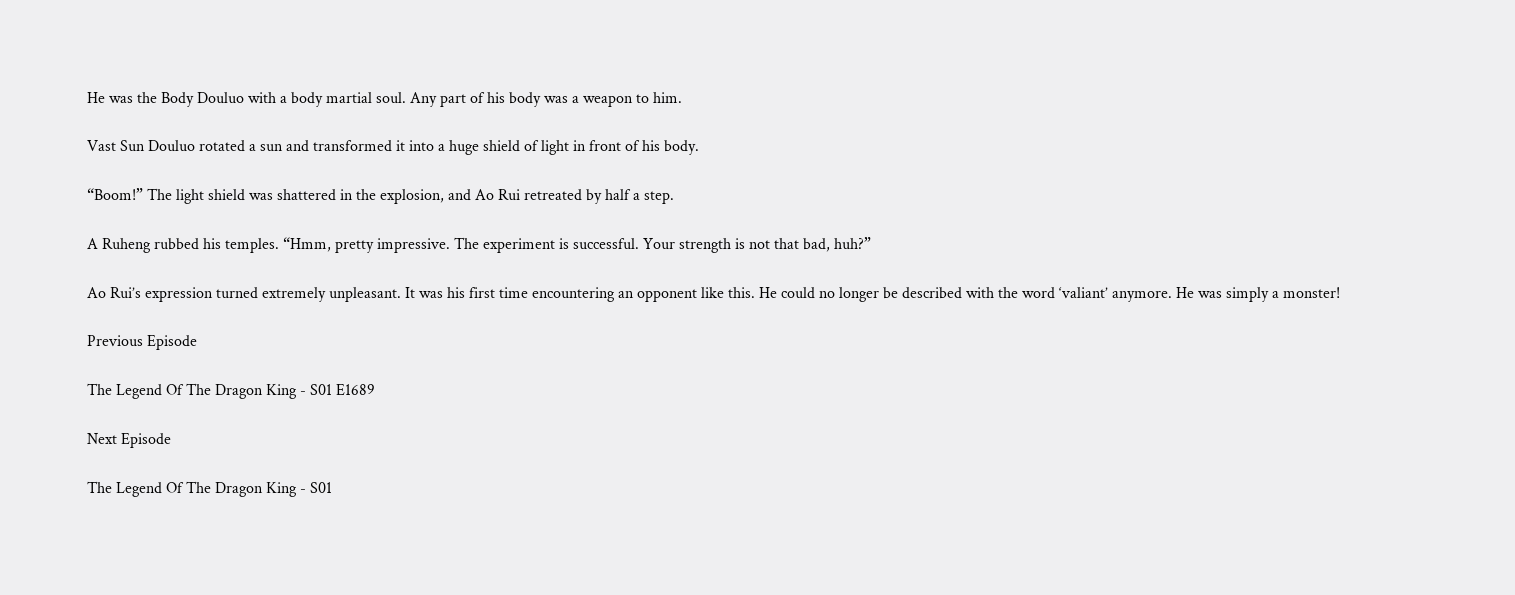He was the Body Douluo with a body martial soul. Any part of his body was a weapon to him.

Vast Sun Douluo rotated a sun and transformed it into a huge shield of light in front of his body.

“Boom!” The light shield was shattered in the explosion, and Ao Rui retreated by half a step.

A Ruheng rubbed his temples. “Hmm, pretty impressive. The experiment is successful. Your strength is not that bad, huh?”

Ao Rui’s expression turned extremely unpleasant. It was his first time encountering an opponent like this. He could no longer be described with the word ‘valiant’ anymore. He was simply a monster!

Previous Episode

The Legend Of The Dragon King - S01 E1689

Next Episode

The Legend Of The Dragon King - S01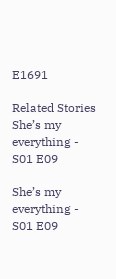E1691

Related Stories
She’s my everything - S01 E09

She’s my everything - S01 E09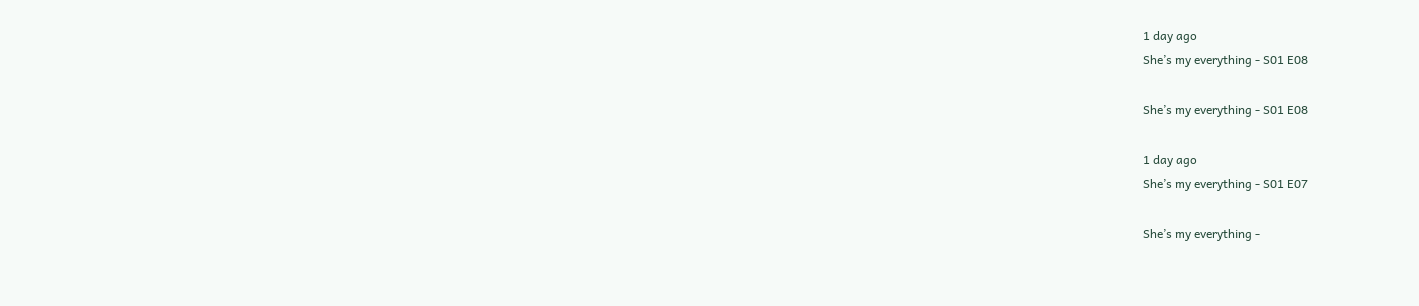1 day ago
She’s my everything - S01 E08

She’s my everything - S01 E08

1 day ago
She’s my everything - S01 E07

She’s my everything -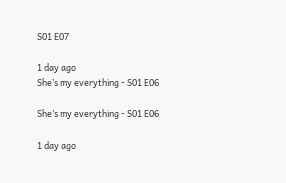S01 E07

1 day ago
She’s my everything - S01 E06

She’s my everything - S01 E06

1 day ago